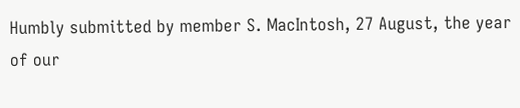Humbly submitted by member S. MacIntosh, 27 August, the year of our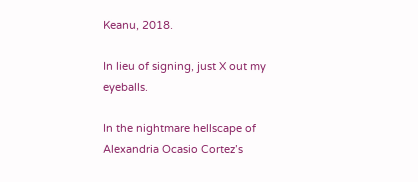Keanu, 2018.

In lieu of signing, just X out my eyeballs.

In the nightmare hellscape of Alexandria Ocasio Cortez’s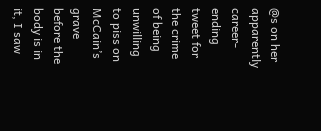@s on her apparently career-ending tweet for the crime of being unwilling to piss on McCain’s grave before the body is in it, I saw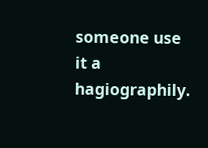someone use it a hagiographily.